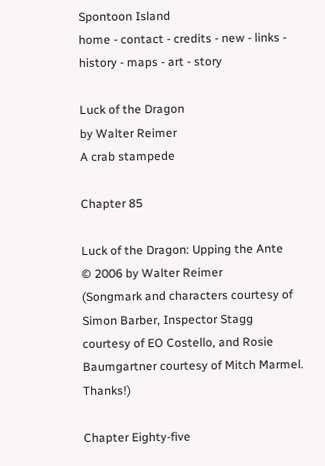Spontoon Island
home - contact - credits - new - links - history - maps - art - story

Luck of the Dragon
by Walter Reimer
A crab stampede

Chapter 85

Luck of the Dragon: Upping the Ante
© 2006 by Walter Reimer
(Songmark and characters courtesy of Simon Barber, Inspector Stagg courtesy of EO Costello, and Rosie Baumgartner courtesy of Mitch Marmel.  Thanks!)

Chapter Eighty-five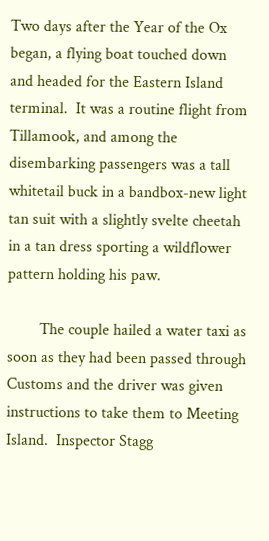Two days after the Year of the Ox began, a flying boat touched down and headed for the Eastern Island terminal.  It was a routine flight from Tillamook, and among the disembarking passengers was a tall whitetail buck in a bandbox-new light tan suit with a slightly svelte cheetah in a tan dress sporting a wildflower pattern holding his paw.

        The couple hailed a water taxi as soon as they had been passed through Customs and the driver was given instructions to take them to Meeting Island.  Inspector Stagg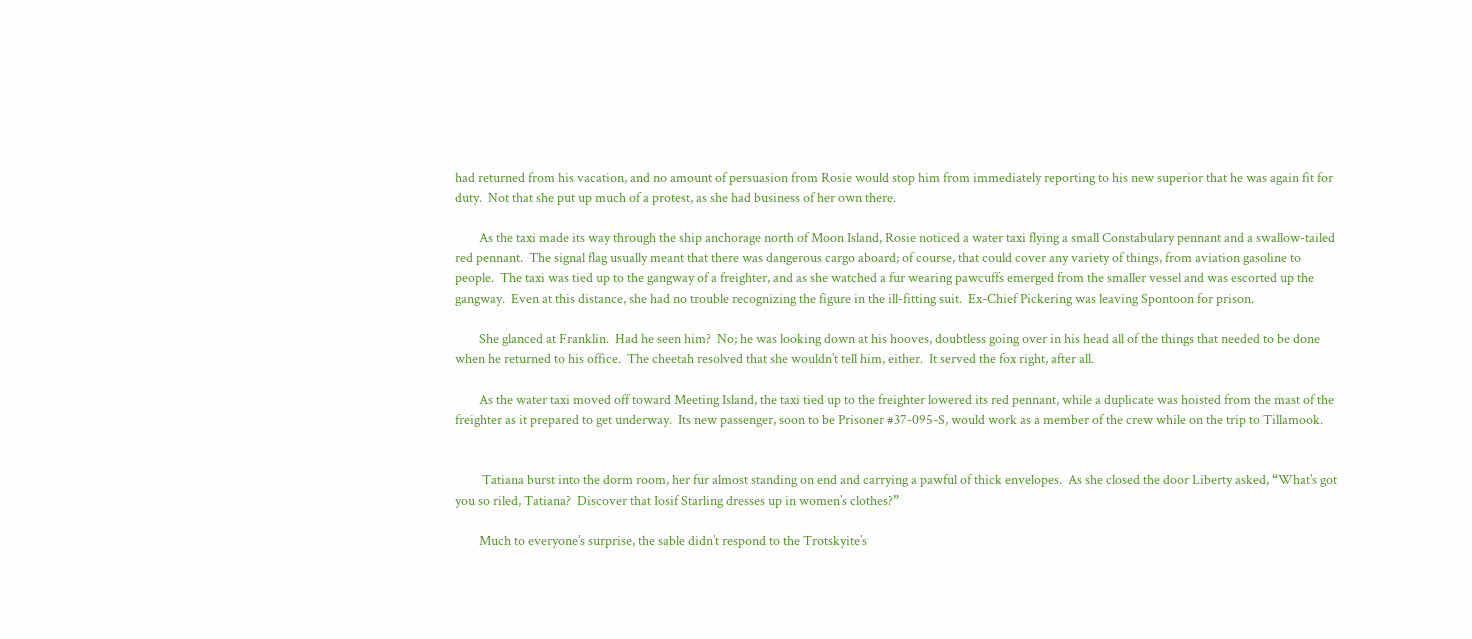had returned from his vacation, and no amount of persuasion from Rosie would stop him from immediately reporting to his new superior that he was again fit for duty.  Not that she put up much of a protest, as she had business of her own there.

        As the taxi made its way through the ship anchorage north of Moon Island, Rosie noticed a water taxi flying a small Constabulary pennant and a swallow-tailed red pennant.  The signal flag usually meant that there was dangerous cargo aboard; of course, that could cover any variety of things, from aviation gasoline to people.  The taxi was tied up to the gangway of a freighter, and as she watched a fur wearing pawcuffs emerged from the smaller vessel and was escorted up the gangway.  Even at this distance, she had no trouble recognizing the figure in the ill-fitting suit.  Ex-Chief Pickering was leaving Spontoon for prison.

        She glanced at Franklin.  Had he seen him?  No; he was looking down at his hooves, doubtless going over in his head all of the things that needed to be done when he returned to his office.  The cheetah resolved that she wouldn’t tell him, either.  It served the fox right, after all.

        As the water taxi moved off toward Meeting Island, the taxi tied up to the freighter lowered its red pennant, while a duplicate was hoisted from the mast of the freighter as it prepared to get underway.  Its new passenger, soon to be Prisoner #37-095-S, would work as a member of the crew while on the trip to Tillamook.


         Tatiana burst into the dorm room, her fur almost standing on end and carrying a pawful of thick envelopes.  As she closed the door Liberty asked, “What’s got you so riled, Tatiana?  Discover that Iosif Starling dresses up in women’s clothes?”

        Much to everyone’s surprise, the sable didn’t respond to the Trotskyite’s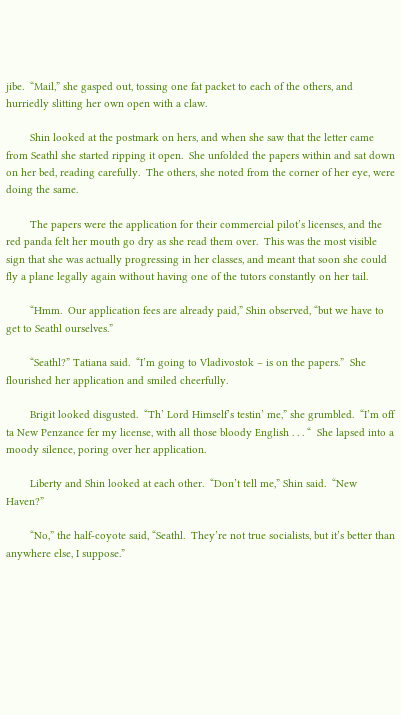jibe.  “Mail,” she gasped out, tossing one fat packet to each of the others, and hurriedly slitting her own open with a claw.

        Shin looked at the postmark on hers, and when she saw that the letter came from Seathl she started ripping it open.  She unfolded the papers within and sat down on her bed, reading carefully.  The others, she noted from the corner of her eye, were doing the same.

        The papers were the application for their commercial pilot’s licenses, and the red panda felt her mouth go dry as she read them over.  This was the most visible sign that she was actually progressing in her classes, and meant that soon she could fly a plane legally again without having one of the tutors constantly on her tail.

        “Hmm.  Our application fees are already paid,” Shin observed, “but we have to get to Seathl ourselves.”

        “Seathl?” Tatiana said.  “I’m going to Vladivostok – is on the papers.”  She flourished her application and smiled cheerfully.

        Brigit looked disgusted.  “Th’ Lord Himself’s testin’ me,” she grumbled.  “I’m off ta New Penzance fer my license, with all those bloody English . . . “  She lapsed into a moody silence, poring over her application.

        Liberty and Shin looked at each other.  “Don’t tell me,” Shin said.  “New Haven?”

        “No,” the half-coyote said, “Seathl.  They’re not true socialists, but it’s better than anywhere else, I suppose.”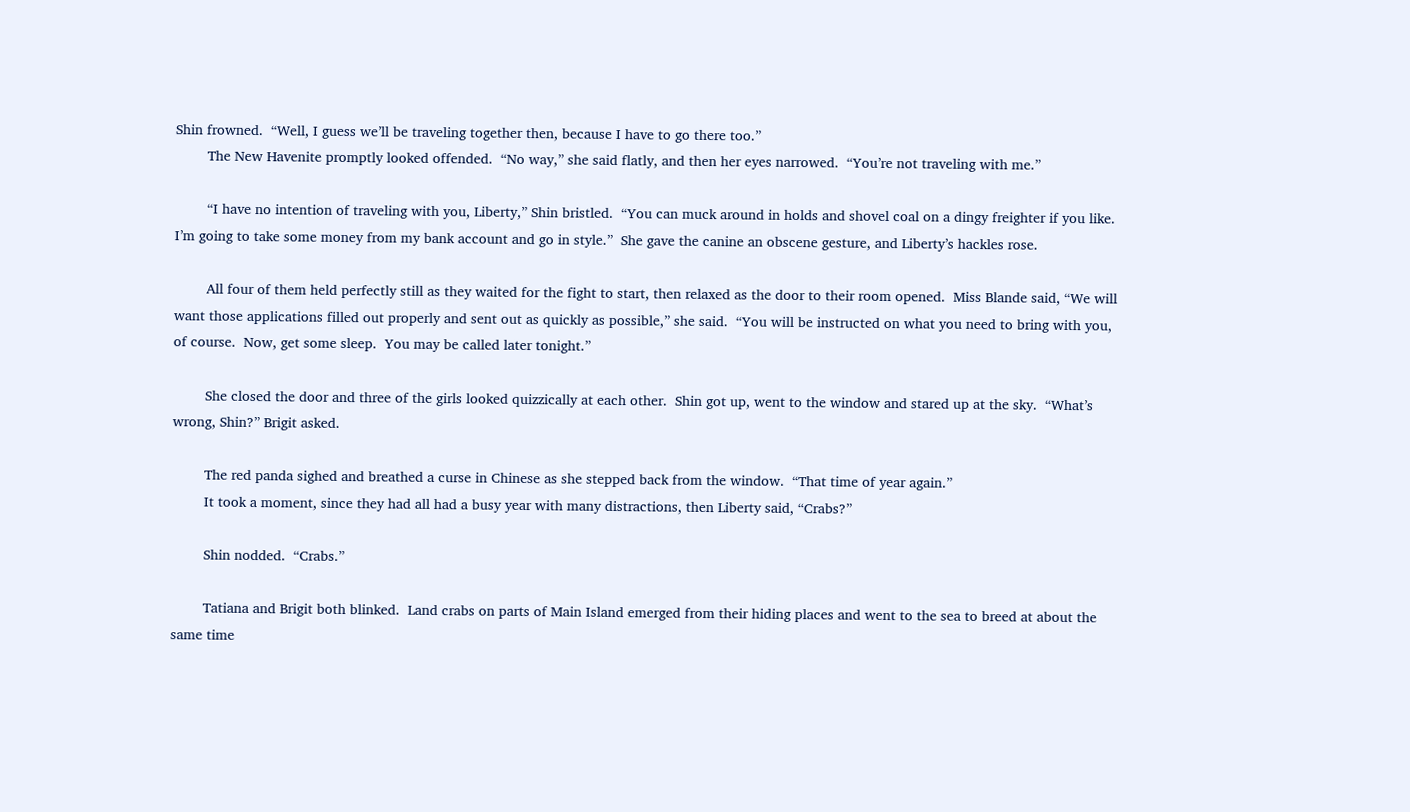Shin frowned.  “Well, I guess we’ll be traveling together then, because I have to go there too.”
        The New Havenite promptly looked offended.  “No way,” she said flatly, and then her eyes narrowed.  “You’re not traveling with me.”

        “I have no intention of traveling with you, Liberty,” Shin bristled.  “You can muck around in holds and shovel coal on a dingy freighter if you like.  I’m going to take some money from my bank account and go in style.”  She gave the canine an obscene gesture, and Liberty’s hackles rose.

        All four of them held perfectly still as they waited for the fight to start, then relaxed as the door to their room opened.  Miss Blande said, “We will want those applications filled out properly and sent out as quickly as possible,” she said.  “You will be instructed on what you need to bring with you, of course.  Now, get some sleep.  You may be called later tonight.”

        She closed the door and three of the girls looked quizzically at each other.  Shin got up, went to the window and stared up at the sky.  “What’s wrong, Shin?” Brigit asked.

        The red panda sighed and breathed a curse in Chinese as she stepped back from the window.  “That time of year again.”
        It took a moment, since they had all had a busy year with many distractions, then Liberty said, “Crabs?”

        Shin nodded.  “Crabs.”

        Tatiana and Brigit both blinked.  Land crabs on parts of Main Island emerged from their hiding places and went to the sea to breed at about the same time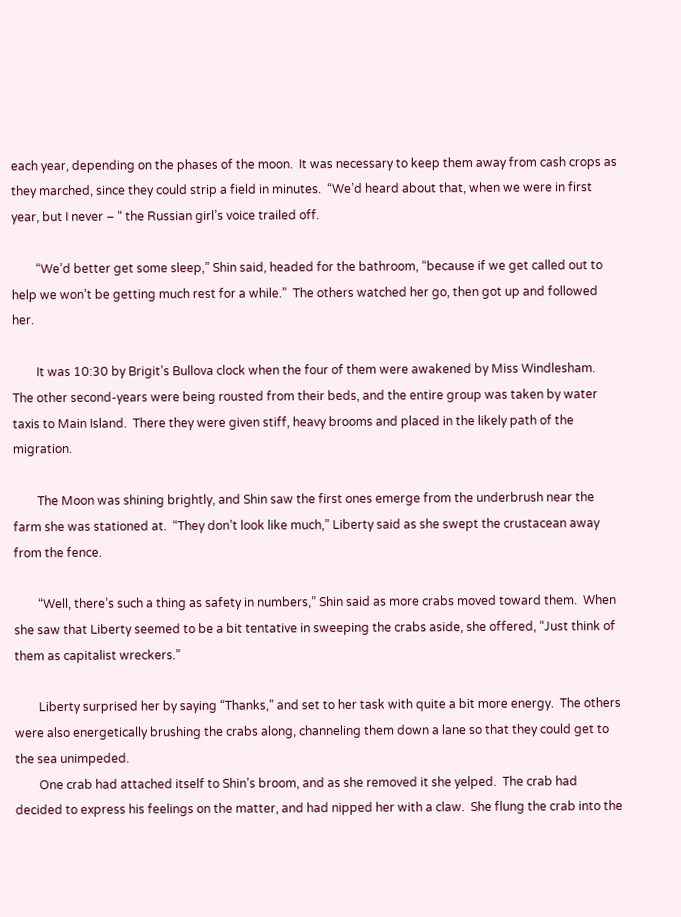each year, depending on the phases of the moon.  It was necessary to keep them away from cash crops as they marched, since they could strip a field in minutes.  “We’d heard about that, when we were in first year, but I never – “ the Russian girl’s voice trailed off.

        “We’d better get some sleep,” Shin said, headed for the bathroom, “because if we get called out to help we won’t be getting much rest for a while.”  The others watched her go, then got up and followed her.

        It was 10:30 by Brigit’s Bullova clock when the four of them were awakened by Miss Windlesham.  The other second-years were being rousted from their beds, and the entire group was taken by water taxis to Main Island.  There they were given stiff, heavy brooms and placed in the likely path of the migration.

        The Moon was shining brightly, and Shin saw the first ones emerge from the underbrush near the farm she was stationed at.  “They don’t look like much,” Liberty said as she swept the crustacean away from the fence.

        “Well, there’s such a thing as safety in numbers,” Shin said as more crabs moved toward them.  When she saw that Liberty seemed to be a bit tentative in sweeping the crabs aside, she offered, “Just think of them as capitalist wreckers.”

        Liberty surprised her by saying “Thanks,” and set to her task with quite a bit more energy.  The others were also energetically brushing the crabs along, channeling them down a lane so that they could get to the sea unimpeded.
        One crab had attached itself to Shin’s broom, and as she removed it she yelped.  The crab had decided to express his feelings on the matter, and had nipped her with a claw.  She flung the crab into the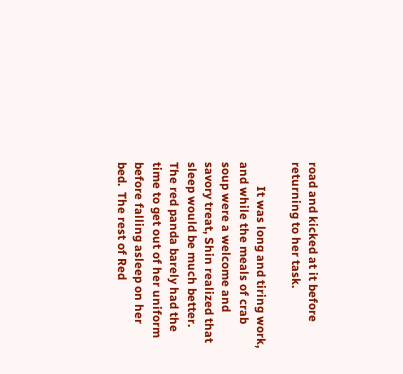road and kicked at it before returning to her task.

        It was long and tiring work, and while the meals of crab soup were a welcome and savory treat, Shin realized that sleep would be much better.  The red panda barely had the time to get out of her uniform before falling asleep on her bed.  The rest of Red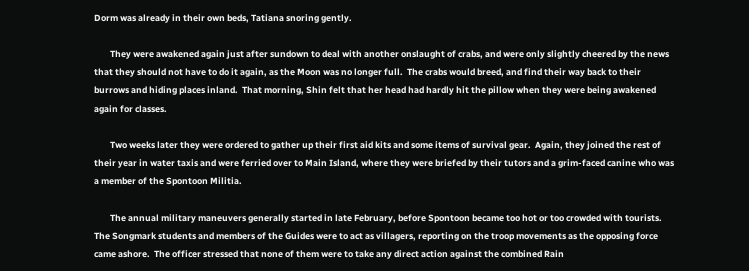Dorm was already in their own beds, Tatiana snoring gently.

        They were awakened again just after sundown to deal with another onslaught of crabs, and were only slightly cheered by the news that they should not have to do it again, as the Moon was no longer full.  The crabs would breed, and find their way back to their burrows and hiding places inland.  That morning, Shin felt that her head had hardly hit the pillow when they were being awakened again for classes.

        Two weeks later they were ordered to gather up their first aid kits and some items of survival gear.  Again, they joined the rest of their year in water taxis and were ferried over to Main Island, where they were briefed by their tutors and a grim-faced canine who was a member of the Spontoon Militia.

        The annual military maneuvers generally started in late February, before Spontoon became too hot or too crowded with tourists.  The Songmark students and members of the Guides were to act as villagers, reporting on the troop movements as the opposing force came ashore.  The officer stressed that none of them were to take any direct action against the combined Rain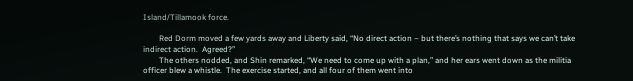Island/Tillamook force.

        Red Dorm moved a few yards away and Liberty said, “No direct action – but there’s nothing that says we can’t take indirect action.  Agreed?”
        The others nodded, and Shin remarked, “We need to come up with a plan,” and her ears went down as the militia officer blew a whistle.  The exercise started, and all four of them went into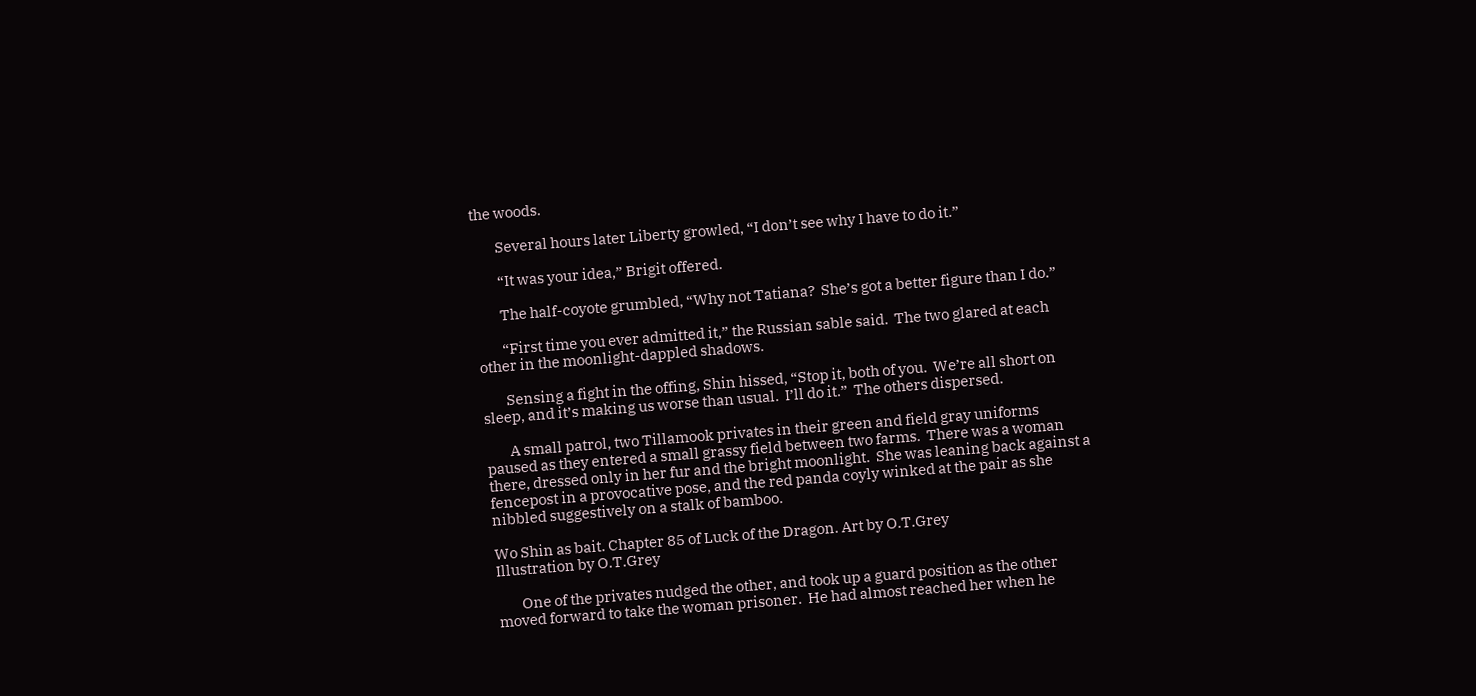the woods.

        Several hours later Liberty growled, “I don’t see why I have to do it.”

        “It was your idea,” Brigit offered.

        The half-coyote grumbled, “Why not Tatiana?  She’s got a better figure than I do.”

        “First time you ever admitted it,” the Russian sable said.  The two glared at each other in the moonlight-dappled shadows.

        Sensing a fight in the offing, Shin hissed, “Stop it, both of you.  We’re all short on sleep, and it’s making us worse than usual.  I’ll do it.”  The others dispersed.

        A small patrol, two Tillamook privates in their green and field gray uniforms paused as they entered a small grassy field between two farms.  There was a woman there, dressed only in her fur and the bright moonlight.  She was leaning back against a fencepost in a provocative pose, and the red panda coyly winked at the pair as she nibbled suggestively on a stalk of bamboo.

Wo Shin as bait. Chapter 85 of Luck of the Dragon. Art by O.T.Grey
Illustration by O.T.Grey

        One of the privates nudged the other, and took up a guard position as the other moved forward to take the woman prisoner.  He had almost reached her when he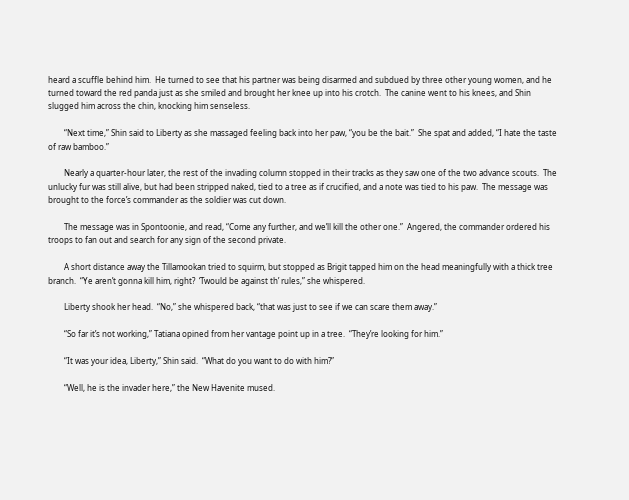heard a scuffle behind him.  He turned to see that his partner was being disarmed and subdued by three other young women, and he turned toward the red panda just as she smiled and brought her knee up into his crotch.  The canine went to his knees, and Shin slugged him across the chin, knocking him senseless.

        “Next time,” Shin said to Liberty as she massaged feeling back into her paw, “you be the bait.”  She spat and added, “I hate the taste of raw bamboo.”

        Nearly a quarter-hour later, the rest of the invading column stopped in their tracks as they saw one of the two advance scouts.  The unlucky fur was still alive, but had been stripped naked, tied to a tree as if crucified, and a note was tied to his paw.  The message was brought to the force’s commander as the soldier was cut down.

        The message was in Spontoonie, and read, “Come any further, and we’ll kill the other one.”  Angered, the commander ordered his troops to fan out and search for any sign of the second private.

        A short distance away the Tillamookan tried to squirm, but stopped as Brigit tapped him on the head meaningfully with a thick tree branch.  “Ye aren’t gonna kill him, right?  ‘Twould be against th’ rules,” she whispered.

        Liberty shook her head.  “No,” she whispered back, “that was just to see if we can scare them away.”

        “So far it’s not working,” Tatiana opined from her vantage point up in a tree.  “They’re looking for him.”

        “It was your idea, Liberty,” Shin said.  “What do you want to do with him?”

        “Well, he is the invader here,” the New Havenite mused.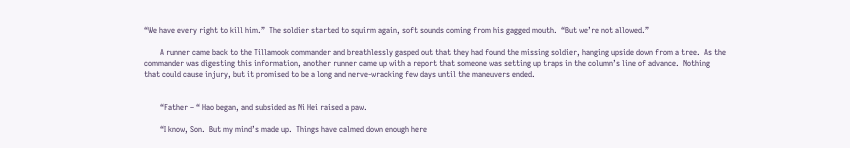“We have every right to kill him.”  The soldier started to squirm again, soft sounds coming from his gagged mouth.  “But we’re not allowed.”

        A runner came back to the Tillamook commander and breathlessly gasped out that they had found the missing soldier, hanging upside down from a tree.  As the commander was digesting this information, another runner came up with a report that someone was setting up traps in the column’s line of advance.  Nothing that could cause injury, but it promised to be a long and nerve-wracking few days until the maneuvers ended.


        “Father – “ Hao began, and subsided as Ni Hei raised a paw.

        “I know, Son.  But my mind’s made up.  Things have calmed down enough here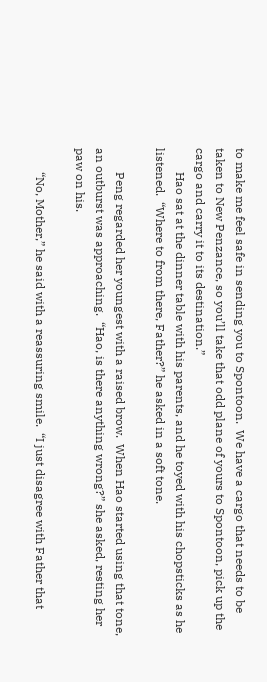to make me feel safe in sending you to Spontoon.  We have a cargo that needs to be taken to New Penzance, so you’ll take that odd plane of yours to Spontoon, pick up the cargo and carry it to its destination.”
        Hao sat at the dinner table with his parents, and he toyed with his chopsticks as he listened.  “Where to from there, Father?” he asked in a soft tone.

        Peng regarded her youngest with a raised brow.  When Hao started using that tone, an outburst was approaching.  “Hao, is there anything wrong?” she asked, resting her paw on his.

        “No, Mother,” he said with a reassuring smile.  “I just disagree with Father that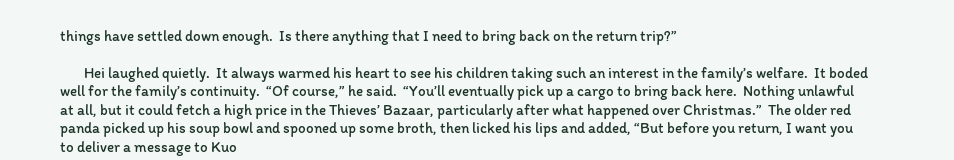things have settled down enough.  Is there anything that I need to bring back on the return trip?”

        Hei laughed quietly.  It always warmed his heart to see his children taking such an interest in the family’s welfare.  It boded well for the family’s continuity.  “Of course,” he said.  “You’ll eventually pick up a cargo to bring back here.  Nothing unlawful at all, but it could fetch a high price in the Thieves’ Bazaar, particularly after what happened over Christmas.”  The older red panda picked up his soup bowl and spooned up some broth, then licked his lips and added, “But before you return, I want you to deliver a message to Kuo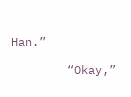Han.”

        “Okay,”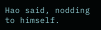Hao said, nodding to himself.